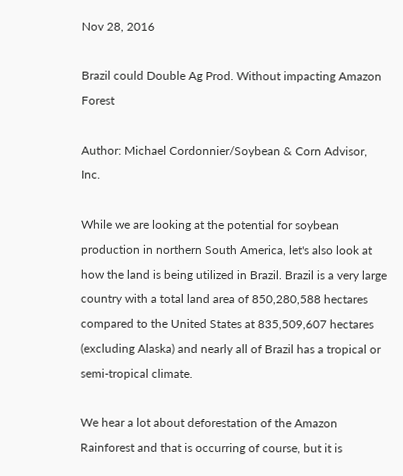Nov 28, 2016

Brazil could Double Ag Prod. Without impacting Amazon Forest

Author: Michael Cordonnier/Soybean & Corn Advisor, Inc.

While we are looking at the potential for soybean production in northern South America, let's also look at how the land is being utilized in Brazil. Brazil is a very large country with a total land area of 850,280,588 hectares compared to the United States at 835,509,607 hectares (excluding Alaska) and nearly all of Brazil has a tropical or semi-tropical climate.

We hear a lot about deforestation of the Amazon Rainforest and that is occurring of course, but it is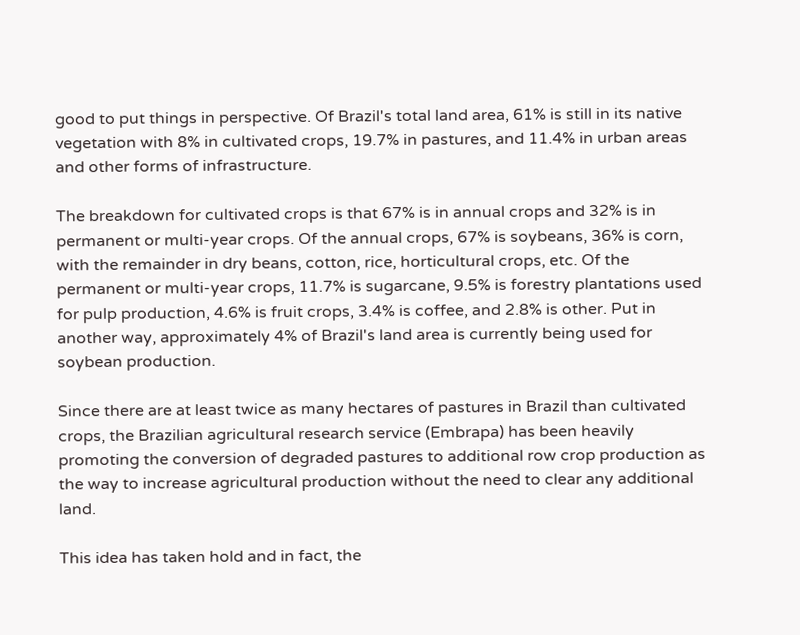good to put things in perspective. Of Brazil's total land area, 61% is still in its native vegetation with 8% in cultivated crops, 19.7% in pastures, and 11.4% in urban areas and other forms of infrastructure.

The breakdown for cultivated crops is that 67% is in annual crops and 32% is in permanent or multi-year crops. Of the annual crops, 67% is soybeans, 36% is corn, with the remainder in dry beans, cotton, rice, horticultural crops, etc. Of the permanent or multi-year crops, 11.7% is sugarcane, 9.5% is forestry plantations used for pulp production, 4.6% is fruit crops, 3.4% is coffee, and 2.8% is other. Put in another way, approximately 4% of Brazil's land area is currently being used for soybean production.

Since there are at least twice as many hectares of pastures in Brazil than cultivated crops, the Brazilian agricultural research service (Embrapa) has been heavily promoting the conversion of degraded pastures to additional row crop production as the way to increase agricultural production without the need to clear any additional land.

This idea has taken hold and in fact, the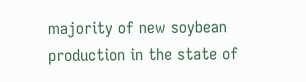majority of new soybean production in the state of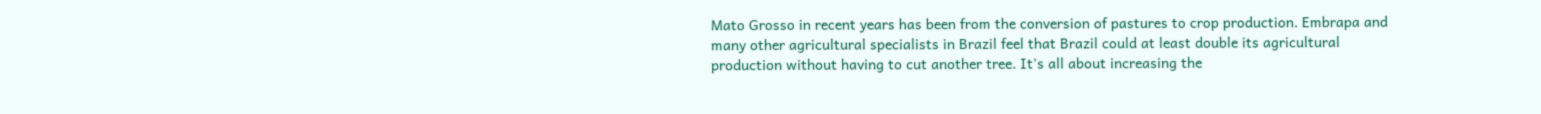Mato Grosso in recent years has been from the conversion of pastures to crop production. Embrapa and many other agricultural specialists in Brazil feel that Brazil could at least double its agricultural production without having to cut another tree. It's all about increasing the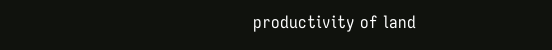productivity of land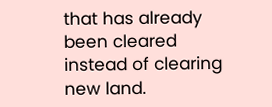that has already been cleared instead of clearing new land.